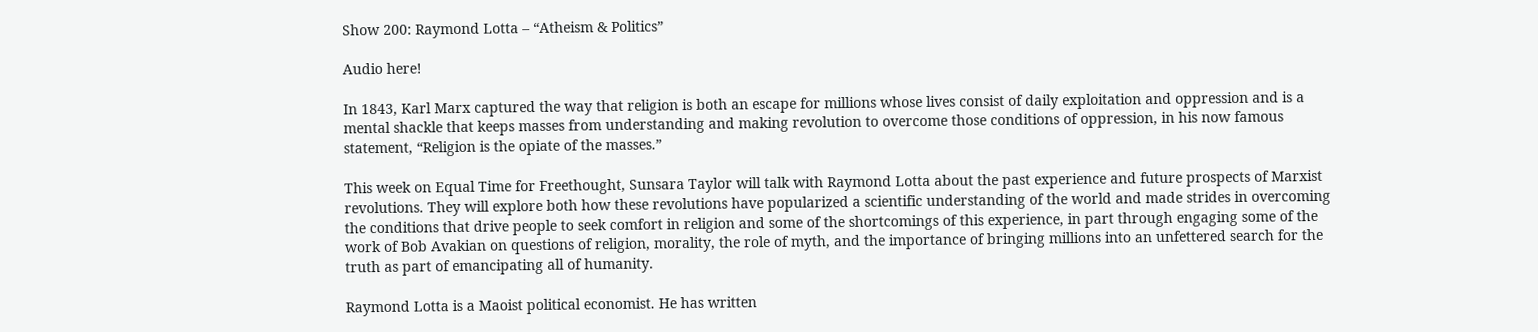Show 200: Raymond Lotta – “Atheism & Politics”

Audio here!

In 1843, Karl Marx captured the way that religion is both an escape for millions whose lives consist of daily exploitation and oppression and is a mental shackle that keeps masses from understanding and making revolution to overcome those conditions of oppression, in his now famous statement, “Religion is the opiate of the masses.”

This week on Equal Time for Freethought, Sunsara Taylor will talk with Raymond Lotta about the past experience and future prospects of Marxist revolutions. They will explore both how these revolutions have popularized a scientific understanding of the world and made strides in overcoming the conditions that drive people to seek comfort in religion and some of the shortcomings of this experience, in part through engaging some of the work of Bob Avakian on questions of religion, morality, the role of myth, and the importance of bringing millions into an unfettered search for the truth as part of emancipating all of humanity.

Raymond Lotta is a Maoist political economist. He has written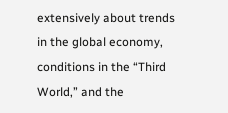extensively about trends in the global economy, conditions in the “Third World,” and the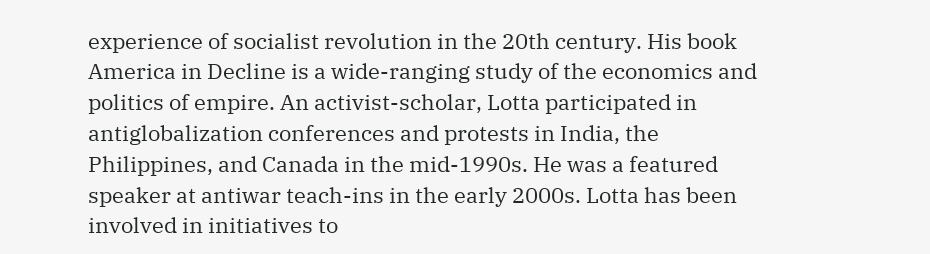experience of socialist revolution in the 20th century. His book America in Decline is a wide-ranging study of the economics and politics of empire. An activist-scholar, Lotta participated in antiglobalization conferences and protests in India, the Philippines, and Canada in the mid-1990s. He was a featured speaker at antiwar teach-ins in the early 2000s. Lotta has been involved in initiatives to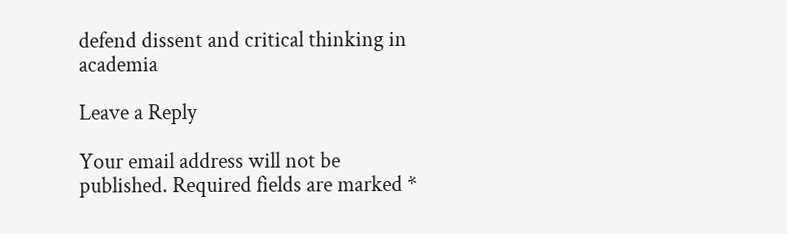defend dissent and critical thinking in academia

Leave a Reply

Your email address will not be published. Required fields are marked *